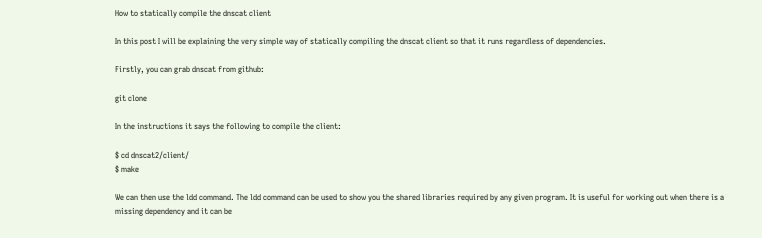How to statically compile the dnscat client

In this post I will be explaining the very simple way of statically compiling the dnscat client so that it runs regardless of dependencies.

Firstly, you can grab dnscat from github:

git clone

In the instructions it says the following to compile the client:

$ cd dnscat2/client/
$ make

We can then use the ldd command. The ldd command can be used to show you the shared libraries required by any given program. It is useful for working out when there is a missing dependency and it can be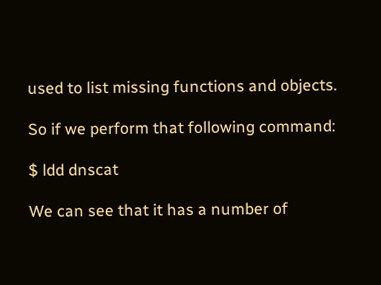used to list missing functions and objects.

So if we perform that following command:

$ ldd dnscat

We can see that it has a number of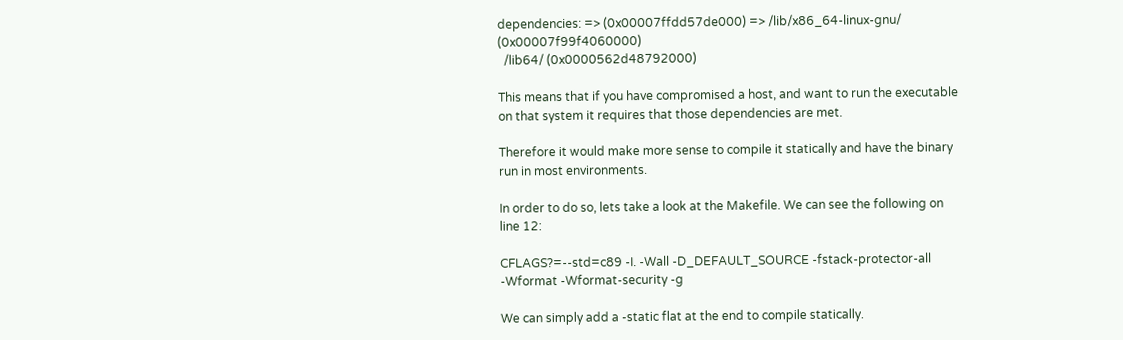dependencies: => (0x00007ffdd57de000) => /lib/x86_64-linux-gnu/ (0x00007f99f4060000)
  /lib64/ (0x0000562d48792000)

This means that if you have compromised a host, and want to run the executable on that system it requires that those dependencies are met.

Therefore it would make more sense to compile it statically and have the binary run in most environments.

In order to do so, lets take a look at the Makefile. We can see the following on line 12:

CFLAGS?=--std=c89 -I. -Wall -D_DEFAULT_SOURCE -fstack-protector-all -Wformat -Wformat-security -g

We can simply add a -static flat at the end to compile statically.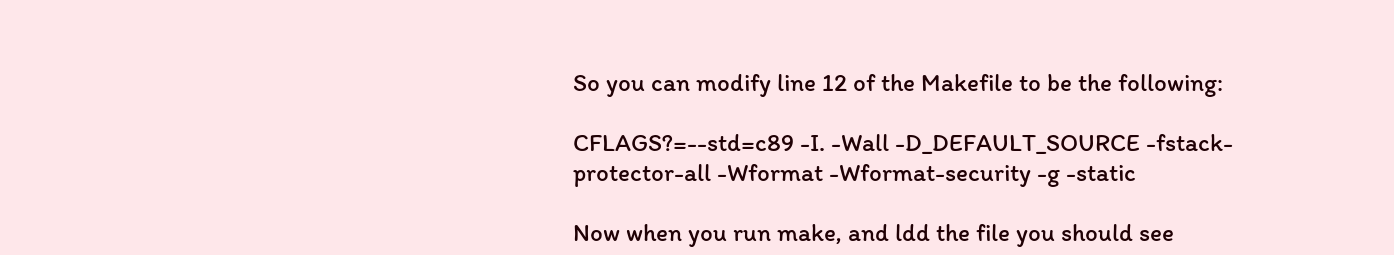So you can modify line 12 of the Makefile to be the following:

CFLAGS?=--std=c89 -I. -Wall -D_DEFAULT_SOURCE -fstack-protector-all -Wformat -Wformat-security -g -static

Now when you run make, and ldd the file you should see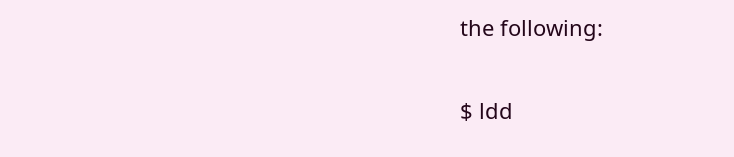the following:

$ ldd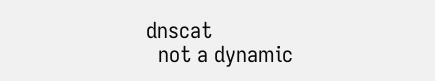dnscat
  not a dynamic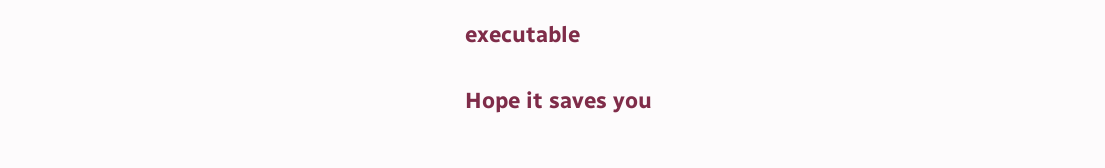executable

Hope it saves you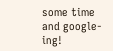some time and google-ing!